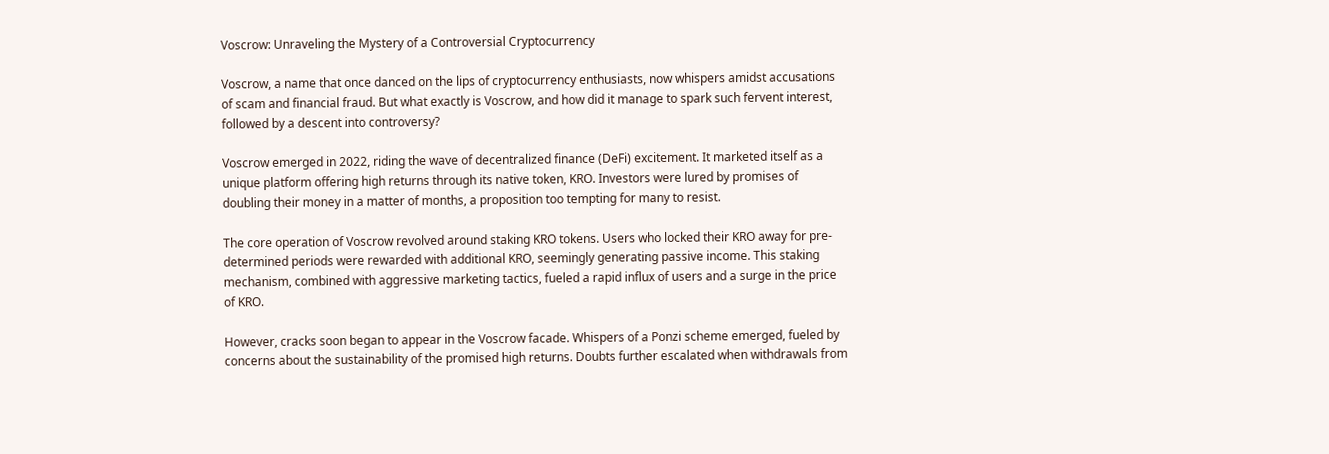Voscrow: Unraveling the Mystery of a Controversial Cryptocurrency

Voscrow, a name that once danced on the lips of cryptocurrency enthusiasts, now whispers amidst accusations of scam and financial fraud. But what exactly is Voscrow, and how did it manage to spark such fervent interest, followed by a descent into controversy?

Voscrow emerged in 2022, riding the wave of decentralized finance (DeFi) excitement. It marketed itself as a unique platform offering high returns through its native token, KRO. Investors were lured by promises of doubling their money in a matter of months, a proposition too tempting for many to resist.

The core operation of Voscrow revolved around staking KRO tokens. Users who locked their KRO away for pre-determined periods were rewarded with additional KRO, seemingly generating passive income. This staking mechanism, combined with aggressive marketing tactics, fueled a rapid influx of users and a surge in the price of KRO.

However, cracks soon began to appear in the Voscrow facade. Whispers of a Ponzi scheme emerged, fueled by concerns about the sustainability of the promised high returns. Doubts further escalated when withdrawals from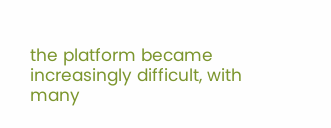the platform became increasingly difficult, with many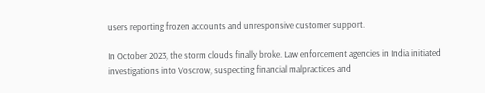users reporting frozen accounts and unresponsive customer support.

In October 2023, the storm clouds finally broke. Law enforcement agencies in India initiated investigations into Voscrow, suspecting financial malpractices and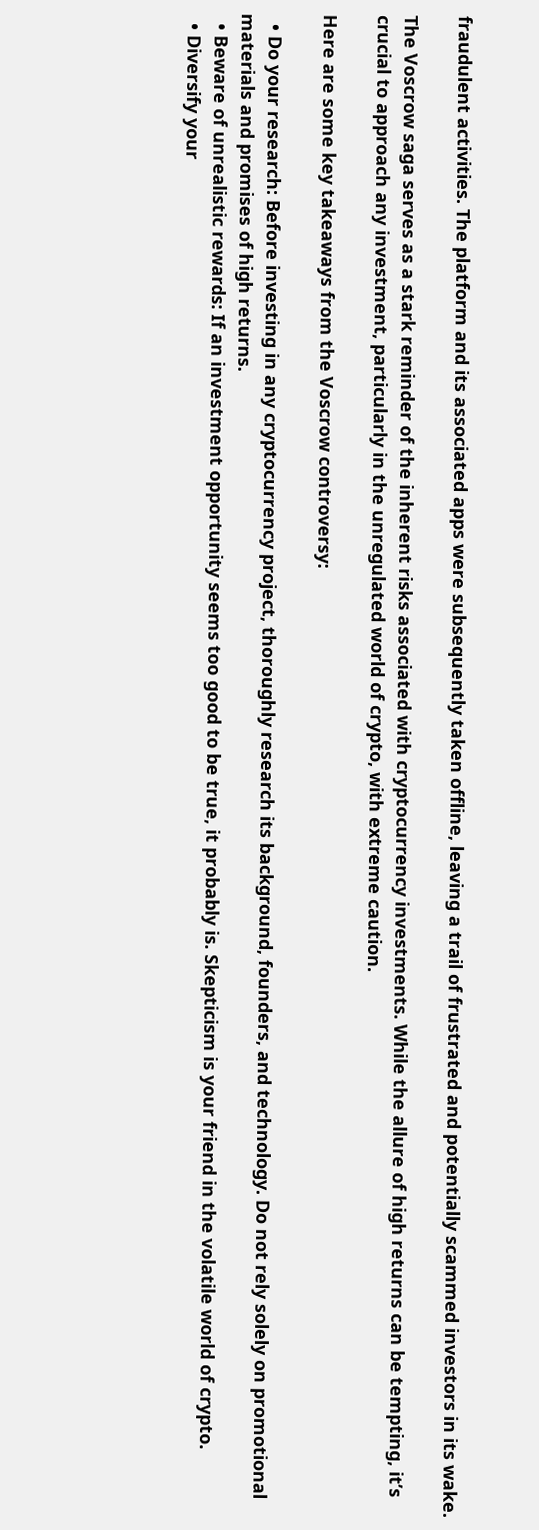fraudulent activities. The platform and its associated apps were subsequently taken offline, leaving a trail of frustrated and potentially scammed investors in its wake.

The Voscrow saga serves as a stark reminder of the inherent risks associated with cryptocurrency investments. While the allure of high returns can be tempting, it’s crucial to approach any investment, particularly in the unregulated world of crypto, with extreme caution.

Here are some key takeaways from the Voscrow controversy:

  • Do your research: Before investing in any cryptocurrency project, thoroughly research its background, founders, and technology. Do not rely solely on promotional materials and promises of high returns.
  • Beware of unrealistic rewards: If an investment opportunity seems too good to be true, it probably is. Skepticism is your friend in the volatile world of crypto.
  • Diversify your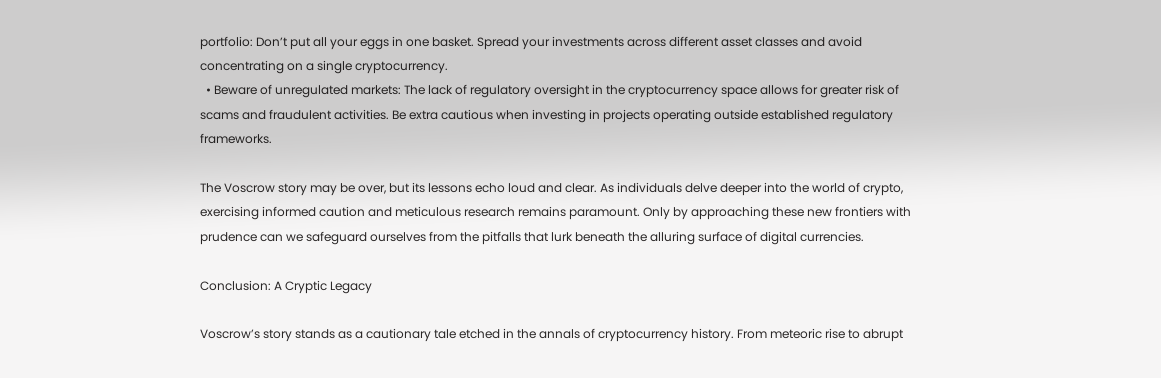portfolio: Don’t put all your eggs in one basket. Spread your investments across different asset classes and avoid concentrating on a single cryptocurrency.
  • Beware of unregulated markets: The lack of regulatory oversight in the cryptocurrency space allows for greater risk of scams and fraudulent activities. Be extra cautious when investing in projects operating outside established regulatory frameworks.

The Voscrow story may be over, but its lessons echo loud and clear. As individuals delve deeper into the world of crypto, exercising informed caution and meticulous research remains paramount. Only by approaching these new frontiers with prudence can we safeguard ourselves from the pitfalls that lurk beneath the alluring surface of digital currencies.

Conclusion: A Cryptic Legacy

Voscrow’s story stands as a cautionary tale etched in the annals of cryptocurrency history. From meteoric rise to abrupt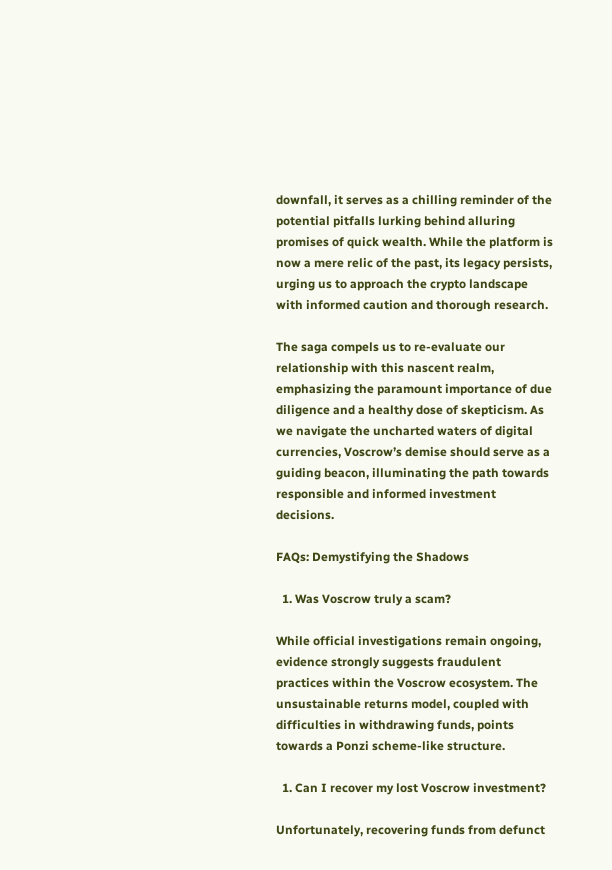downfall, it serves as a chilling reminder of the potential pitfalls lurking behind alluring promises of quick wealth. While the platform is now a mere relic of the past, its legacy persists, urging us to approach the crypto landscape with informed caution and thorough research.

The saga compels us to re-evaluate our relationship with this nascent realm, emphasizing the paramount importance of due diligence and a healthy dose of skepticism. As we navigate the uncharted waters of digital currencies, Voscrow’s demise should serve as a guiding beacon, illuminating the path towards responsible and informed investment decisions.

FAQs: Demystifying the Shadows

  1. Was Voscrow truly a scam?

While official investigations remain ongoing, evidence strongly suggests fraudulent practices within the Voscrow ecosystem. The unsustainable returns model, coupled with difficulties in withdrawing funds, points towards a Ponzi scheme-like structure.

  1. Can I recover my lost Voscrow investment?

Unfortunately, recovering funds from defunct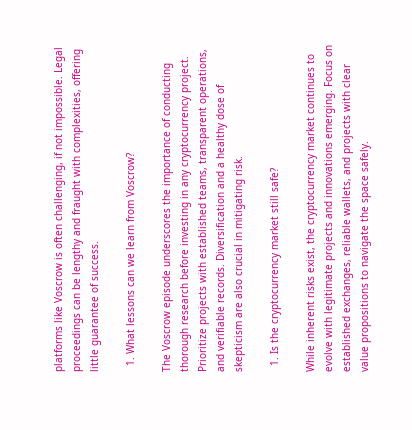platforms like Voscrow is often challenging, if not impossible. Legal proceedings can be lengthy and fraught with complexities, offering little guarantee of success.

  1. What lessons can we learn from Voscrow?

The Voscrow episode underscores the importance of conducting thorough research before investing in any cryptocurrency project. Prioritize projects with established teams, transparent operations, and verifiable records. Diversification and a healthy dose of skepticism are also crucial in mitigating risk.

  1. Is the cryptocurrency market still safe?

While inherent risks exist, the cryptocurrency market continues to evolve with legitimate projects and innovations emerging. Focus on established exchanges, reliable wallets, and projects with clear value propositions to navigate the space safely.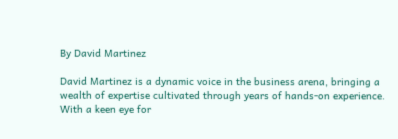By David Martinez

David Martinez is a dynamic voice in the business arena, bringing a wealth of expertise cultivated through years of hands-on experience. With a keen eye for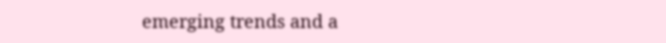emerging trends and a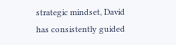strategic mindset, David has consistently guided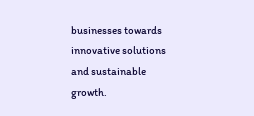businesses towards innovative solutions and sustainable growth.